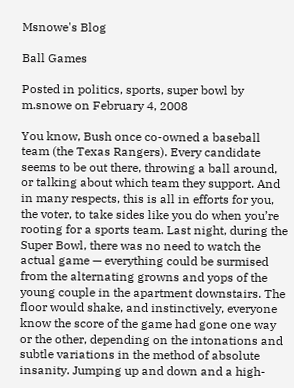Msnowe's Blog

Ball Games

Posted in politics, sports, super bowl by m.snowe on February 4, 2008

You know, Bush once co-owned a baseball team (the Texas Rangers). Every candidate seems to be out there, throwing a ball around, or talking about which team they support. And in many respects, this is all in efforts for you, the voter, to take sides like you do when you’re rooting for a sports team. Last night, during the Super Bowl, there was no need to watch the actual game — everything could be surmised from the alternating growns and yops of the young couple in the apartment downstairs. The floor would shake, and instinctively, everyone know the score of the game had gone one way or the other, depending on the intonations and subtle variations in the method of absolute insanity. Jumping up and down and a high-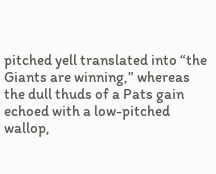pitched yell translated into “the Giants are winning,” whereas the dull thuds of a Pats gain echoed with a low-pitched wallop,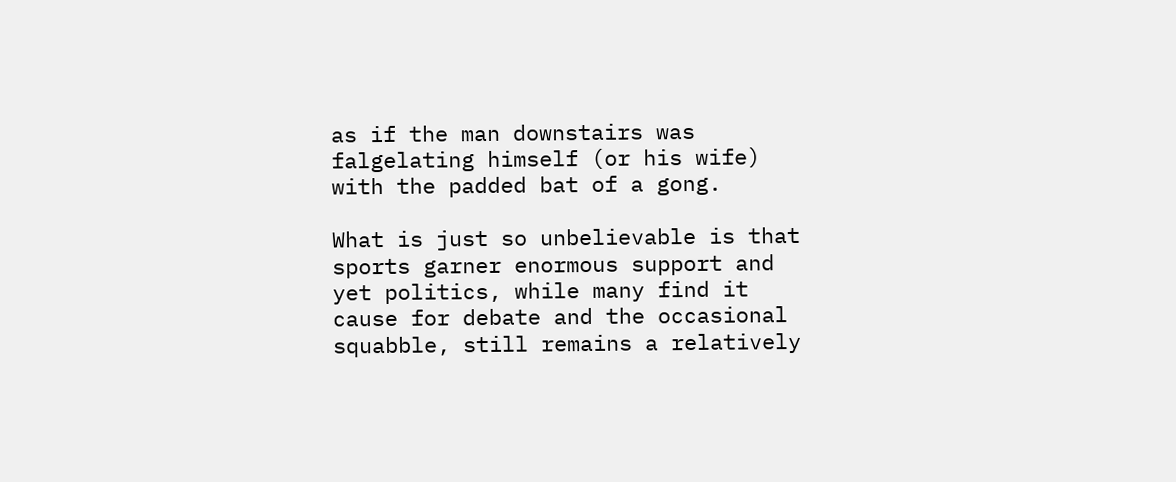as if the man downstairs was falgelating himself (or his wife) with the padded bat of a gong.

What is just so unbelievable is that sports garner enormous support and yet politics, while many find it cause for debate and the occasional squabble, still remains a relatively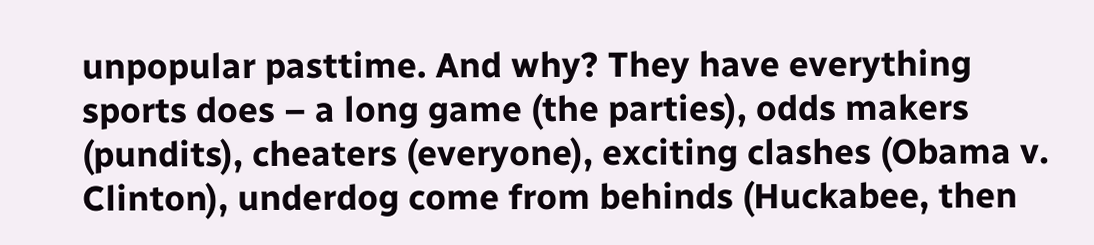unpopular pasttime. And why? They have everything sports does – a long game (the parties), odds makers (pundits), cheaters (everyone), exciting clashes (Obama v. Clinton), underdog come from behinds (Huckabee, then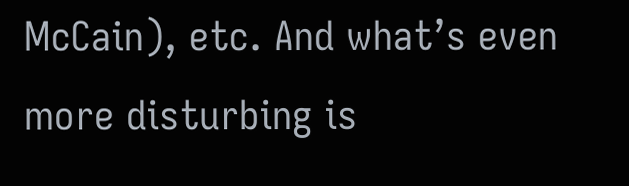McCain), etc. And what’s even more disturbing is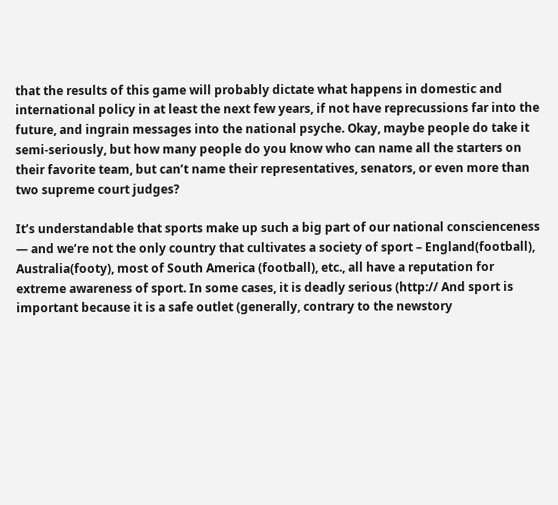that the results of this game will probably dictate what happens in domestic and international policy in at least the next few years, if not have reprecussions far into the future, and ingrain messages into the national psyche. Okay, maybe people do take it semi-seriously, but how many people do you know who can name all the starters on their favorite team, but can’t name their representatives, senators, or even more than two supreme court judges?

It’s understandable that sports make up such a big part of our national conscienceness — and we’re not the only country that cultivates a society of sport – England(football), Australia(footy), most of South America (football), etc., all have a reputation for extreme awareness of sport. In some cases, it is deadly serious (http:// And sport is important because it is a safe outlet (generally, contrary to the newstory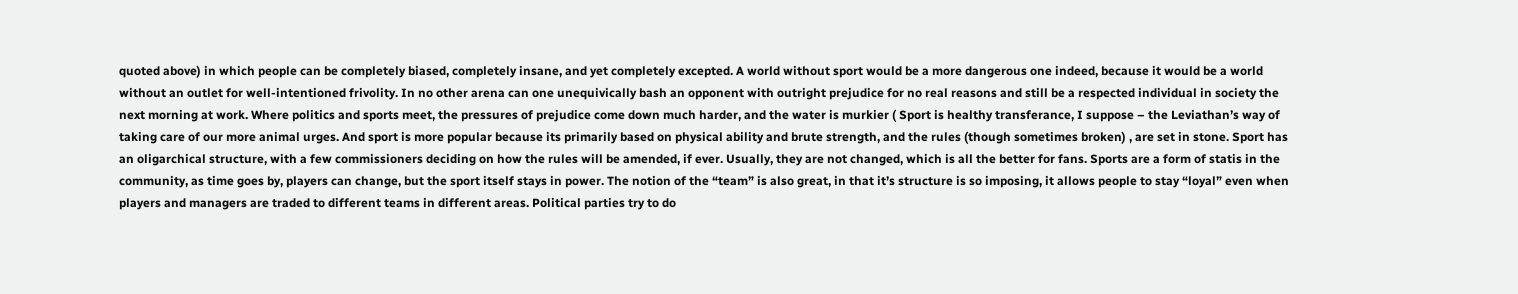quoted above) in which people can be completely biased, completely insane, and yet completely excepted. A world without sport would be a more dangerous one indeed, because it would be a world without an outlet for well-intentioned frivolity. In no other arena can one unequivically bash an opponent with outright prejudice for no real reasons and still be a respected individual in society the next morning at work. Where politics and sports meet, the pressures of prejudice come down much harder, and the water is murkier ( Sport is healthy transferance, I suppose – the Leviathan’s way of taking care of our more animal urges. And sport is more popular because its primarily based on physical ability and brute strength, and the rules (though sometimes broken) , are set in stone. Sport has an oligarchical structure, with a few commissioners deciding on how the rules will be amended, if ever. Usually, they are not changed, which is all the better for fans. Sports are a form of statis in the community, as time goes by, players can change, but the sport itself stays in power. The notion of the “team” is also great, in that it’s structure is so imposing, it allows people to stay “loyal” even when players and managers are traded to different teams in different areas. Political parties try to do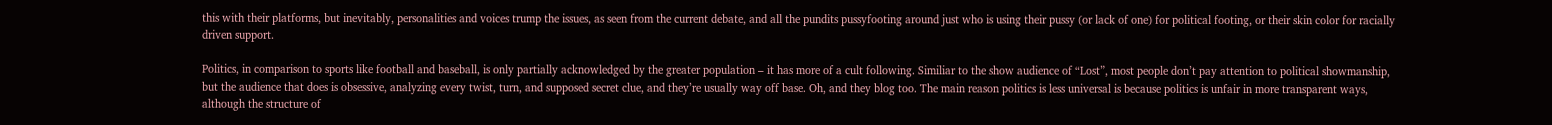this with their platforms, but inevitably, personalities and voices trump the issues, as seen from the current debate, and all the pundits pussyfooting around just who is using their pussy (or lack of one) for political footing, or their skin color for racially driven support.

Politics, in comparison to sports like football and baseball, is only partially acknowledged by the greater population – it has more of a cult following. Similiar to the show audience of “Lost”, most people don’t pay attention to political showmanship, but the audience that does is obsessive, analyzing every twist, turn, and supposed secret clue, and they’re usually way off base. Oh, and they blog too. The main reason politics is less universal is because politics is unfair in more transparent ways, although the structure of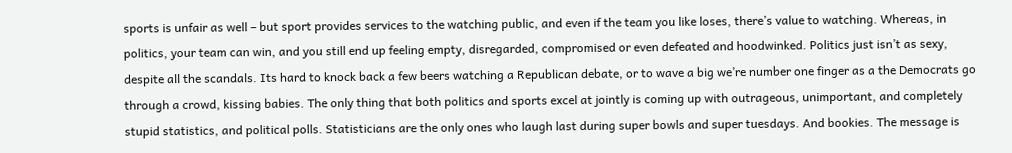sports is unfair as well – but sport provides services to the watching public, and even if the team you like loses, there’s value to watching. Whereas, in politics, your team can win, and you still end up feeling empty, disregarded, compromised or even defeated and hoodwinked. Politics just isn’t as sexy, despite all the scandals. Its hard to knock back a few beers watching a Republican debate, or to wave a big we’re number one finger as a the Democrats go through a crowd, kissing babies. The only thing that both politics and sports excel at jointly is coming up with outrageous, unimportant, and completely stupid statistics, and political polls. Statisticians are the only ones who laugh last during super bowls and super tuesdays. And bookies. The message is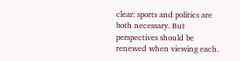clear: sports and politics are both necessary. But perspectives should be renewed when viewing each.